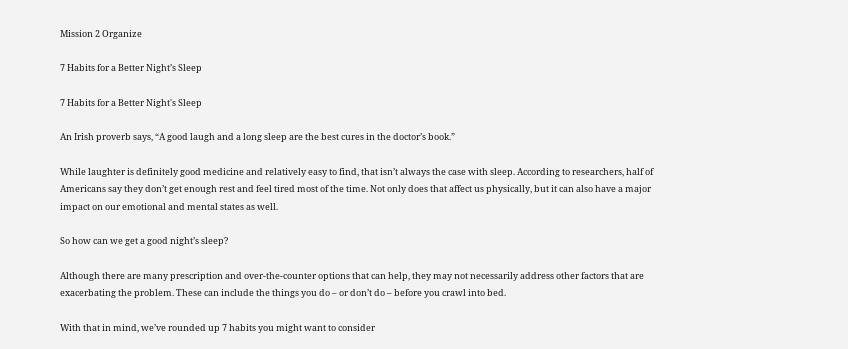Mission 2 Organize

7 Habits for a Better Night’s Sleep

7 Habits for a Better Night's Sleep

An Irish proverb says, “A good laugh and a long sleep are the best cures in the doctor’s book.”

While laughter is definitely good medicine and relatively easy to find, that isn’t always the case with sleep. According to researchers, half of Americans say they don’t get enough rest and feel tired most of the time. Not only does that affect us physically, but it can also have a major impact on our emotional and mental states as well.

So how can we get a good night’s sleep?

Although there are many prescription and over-the-counter options that can help, they may not necessarily address other factors that are exacerbating the problem. These can include the things you do – or don’t do – before you crawl into bed.

With that in mind, we’ve rounded up 7 habits you might want to consider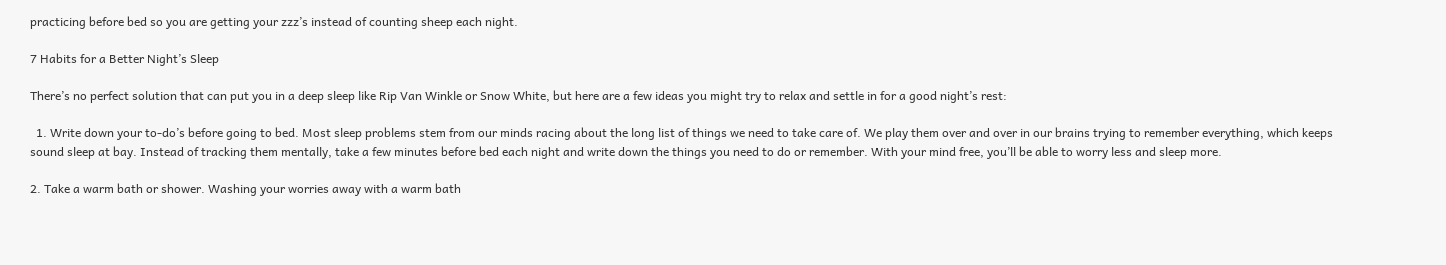practicing before bed so you are getting your zzz’s instead of counting sheep each night.

7 Habits for a Better Night’s Sleep

There’s no perfect solution that can put you in a deep sleep like Rip Van Winkle or Snow White, but here are a few ideas you might try to relax and settle in for a good night’s rest:

  1. Write down your to-do’s before going to bed. Most sleep problems stem from our minds racing about the long list of things we need to take care of. We play them over and over in our brains trying to remember everything, which keeps sound sleep at bay. Instead of tracking them mentally, take a few minutes before bed each night and write down the things you need to do or remember. With your mind free, you’ll be able to worry less and sleep more.

2. Take a warm bath or shower. Washing your worries away with a warm bath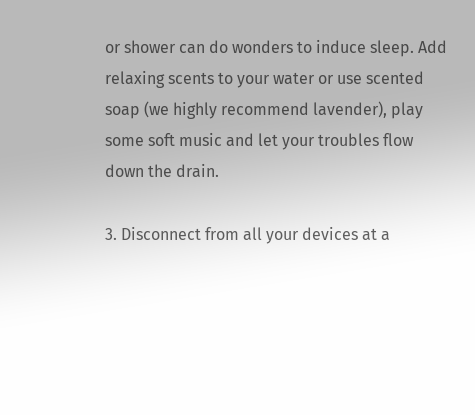or shower can do wonders to induce sleep. Add relaxing scents to your water or use scented soap (we highly recommend lavender), play some soft music and let your troubles flow down the drain.

3. Disconnect from all your devices at a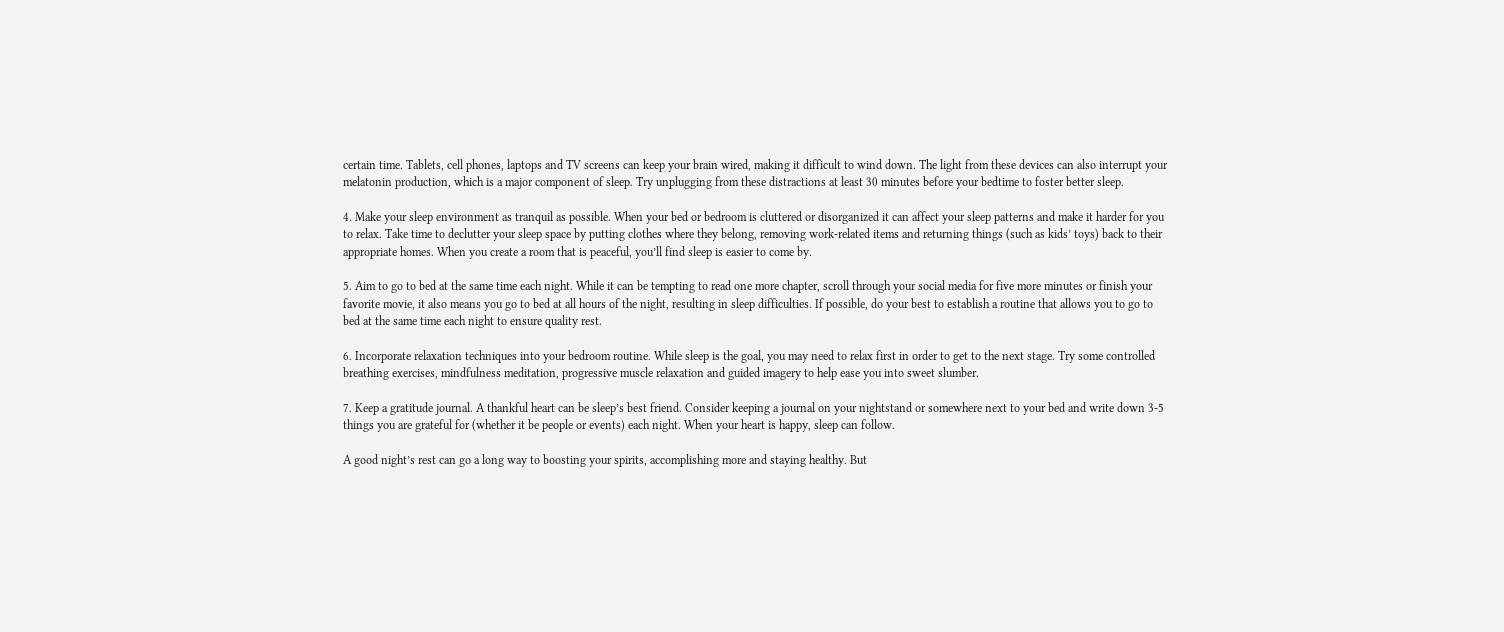certain time. Tablets, cell phones, laptops and TV screens can keep your brain wired, making it difficult to wind down. The light from these devices can also interrupt your melatonin production, which is a major component of sleep. Try unplugging from these distractions at least 30 minutes before your bedtime to foster better sleep.

4. Make your sleep environment as tranquil as possible. When your bed or bedroom is cluttered or disorganized it can affect your sleep patterns and make it harder for you to relax. Take time to declutter your sleep space by putting clothes where they belong, removing work-related items and returning things (such as kids’ toys) back to their appropriate homes. When you create a room that is peaceful, you’ll find sleep is easier to come by.

5. Aim to go to bed at the same time each night. While it can be tempting to read one more chapter, scroll through your social media for five more minutes or finish your favorite movie, it also means you go to bed at all hours of the night, resulting in sleep difficulties. If possible, do your best to establish a routine that allows you to go to bed at the same time each night to ensure quality rest.

6. Incorporate relaxation techniques into your bedroom routine. While sleep is the goal, you may need to relax first in order to get to the next stage. Try some controlled breathing exercises, mindfulness meditation, progressive muscle relaxation and guided imagery to help ease you into sweet slumber.

7. Keep a gratitude journal. A thankful heart can be sleep’s best friend. Consider keeping a journal on your nightstand or somewhere next to your bed and write down 3-5 things you are grateful for (whether it be people or events) each night. When your heart is happy, sleep can follow.

A good night’s rest can go a long way to boosting your spirits, accomplishing more and staying healthy. But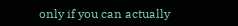only if you can actually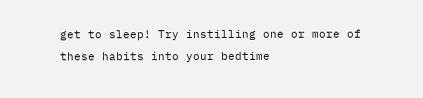get to sleep! Try instilling one or more of these habits into your bedtime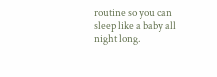routine so you can sleep like a baby all night long.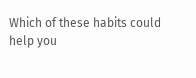Which of these habits could help you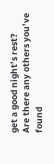get a good night’s rest?
Are there any others you’ve found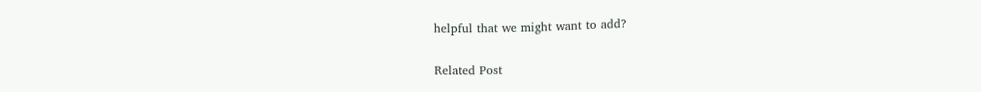helpful that we might want to add?

Related Post